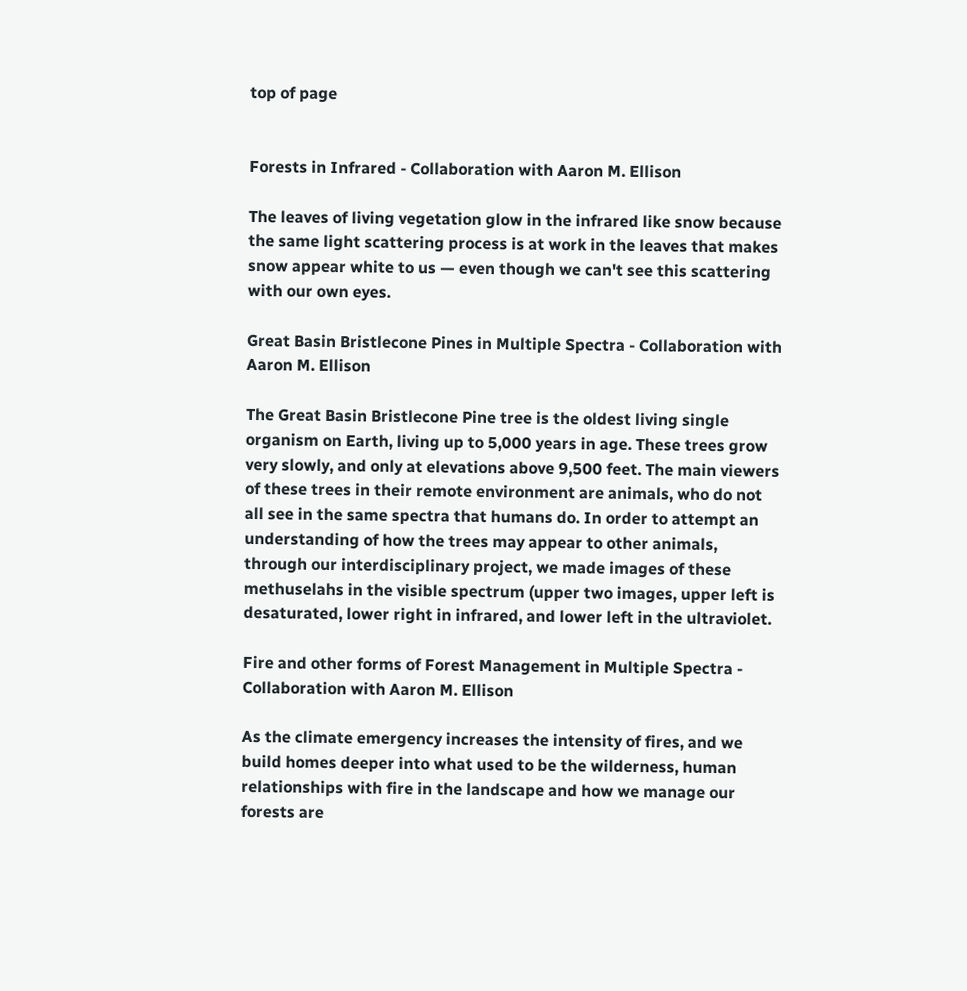top of page


Forests in Infrared - Collaboration with Aaron M. Ellison

The leaves of living vegetation glow in the infrared like snow because the same light scattering process is at work in the leaves that makes snow appear white to us — even though we can't see this scattering with our own eyes.

Great Basin Bristlecone Pines in Multiple Spectra - Collaboration with Aaron M. Ellison

The Great Basin Bristlecone Pine tree is the oldest living single organism on Earth, living up to 5,000 years in age. These trees grow very slowly, and only at elevations above 9,500 feet. The main viewers of these trees in their remote environment are animals, who do not all see in the same spectra that humans do. In order to attempt an understanding of how the trees may appear to other animals, through our interdisciplinary project, we made images of these methuselahs in the visible spectrum (upper two images, upper left is desaturated, lower right in infrared, and lower left in the ultraviolet.

Fire and other forms of Forest Management in Multiple Spectra - Collaboration with Aaron M. Ellison

As the climate emergency increases the intensity of fires, and we build homes deeper into what used to be the wilderness, human relationships with fire in the landscape and how we manage our forests are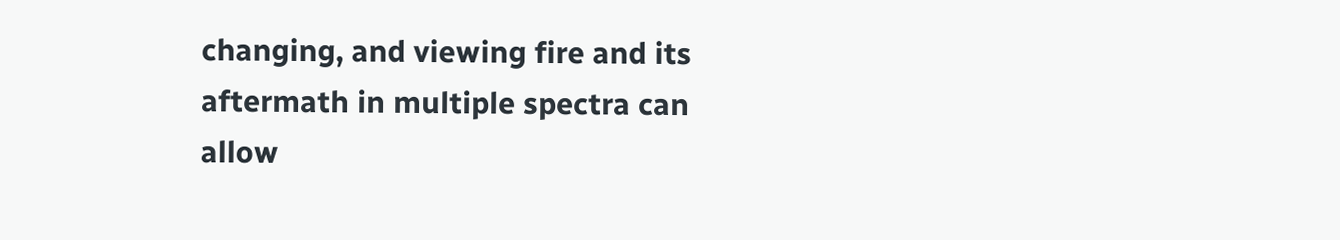changing, and viewing fire and its aftermath in multiple spectra can allow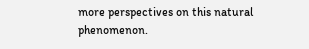more perspectives on this natural phenomenon.